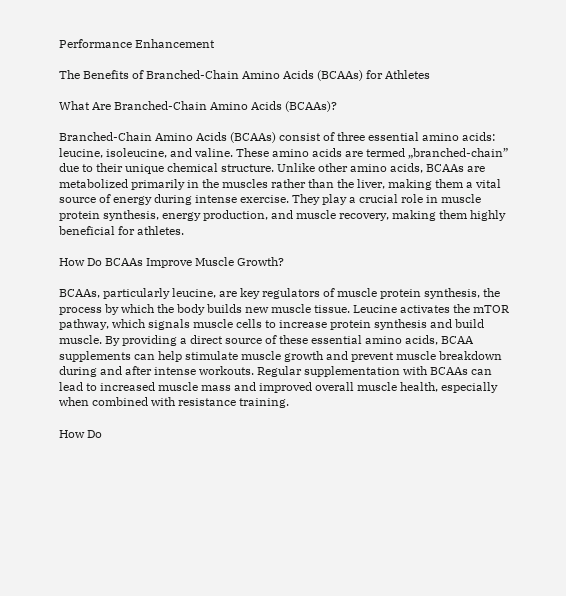Performance Enhancement

The Benefits of Branched-Chain Amino Acids (BCAAs) for Athletes

What Are Branched-Chain Amino Acids (BCAAs)?

Branched-Chain Amino Acids (BCAAs) consist of three essential amino acids: leucine, isoleucine, and valine. These amino acids are termed „branched-chain” due to their unique chemical structure. Unlike other amino acids, BCAAs are metabolized primarily in the muscles rather than the liver, making them a vital source of energy during intense exercise. They play a crucial role in muscle protein synthesis, energy production, and muscle recovery, making them highly beneficial for athletes.

How Do BCAAs Improve Muscle Growth?

BCAAs, particularly leucine, are key regulators of muscle protein synthesis, the process by which the body builds new muscle tissue. Leucine activates the mTOR pathway, which signals muscle cells to increase protein synthesis and build muscle. By providing a direct source of these essential amino acids, BCAA supplements can help stimulate muscle growth and prevent muscle breakdown during and after intense workouts. Regular supplementation with BCAAs can lead to increased muscle mass and improved overall muscle health, especially when combined with resistance training.

How Do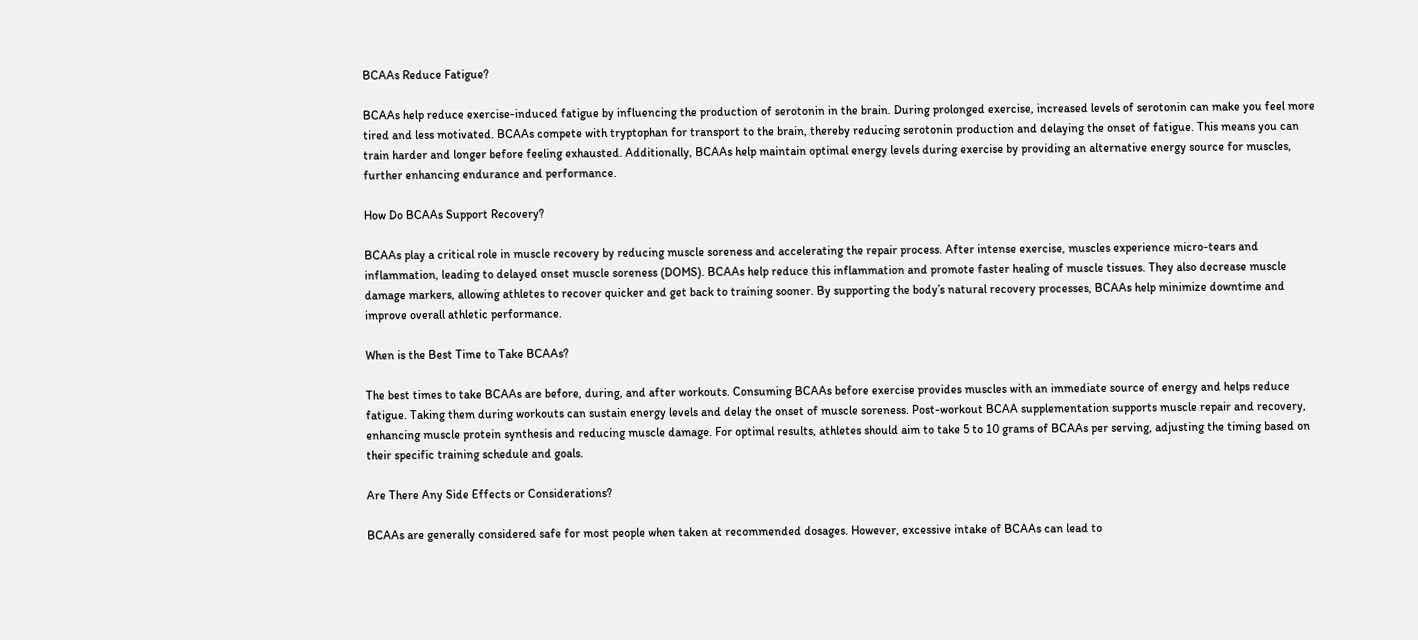BCAAs Reduce Fatigue?

BCAAs help reduce exercise-induced fatigue by influencing the production of serotonin in the brain. During prolonged exercise, increased levels of serotonin can make you feel more tired and less motivated. BCAAs compete with tryptophan for transport to the brain, thereby reducing serotonin production and delaying the onset of fatigue. This means you can train harder and longer before feeling exhausted. Additionally, BCAAs help maintain optimal energy levels during exercise by providing an alternative energy source for muscles, further enhancing endurance and performance.

How Do BCAAs Support Recovery?

BCAAs play a critical role in muscle recovery by reducing muscle soreness and accelerating the repair process. After intense exercise, muscles experience micro-tears and inflammation, leading to delayed onset muscle soreness (DOMS). BCAAs help reduce this inflammation and promote faster healing of muscle tissues. They also decrease muscle damage markers, allowing athletes to recover quicker and get back to training sooner. By supporting the body’s natural recovery processes, BCAAs help minimize downtime and improve overall athletic performance.

When is the Best Time to Take BCAAs?

The best times to take BCAAs are before, during, and after workouts. Consuming BCAAs before exercise provides muscles with an immediate source of energy and helps reduce fatigue. Taking them during workouts can sustain energy levels and delay the onset of muscle soreness. Post-workout BCAA supplementation supports muscle repair and recovery, enhancing muscle protein synthesis and reducing muscle damage. For optimal results, athletes should aim to take 5 to 10 grams of BCAAs per serving, adjusting the timing based on their specific training schedule and goals.

Are There Any Side Effects or Considerations?

BCAAs are generally considered safe for most people when taken at recommended dosages. However, excessive intake of BCAAs can lead to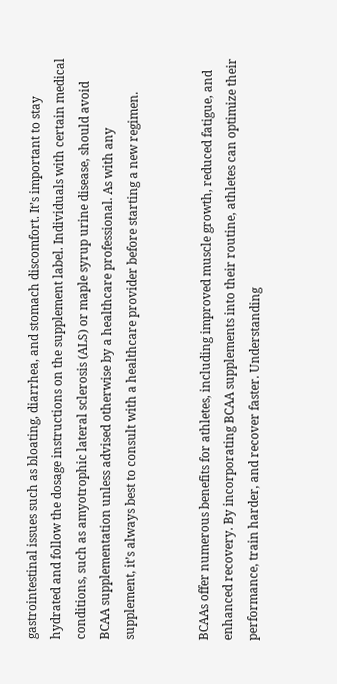gastrointestinal issues such as bloating, diarrhea, and stomach discomfort. It’s important to stay hydrated and follow the dosage instructions on the supplement label. Individuals with certain medical conditions, such as amyotrophic lateral sclerosis (ALS) or maple syrup urine disease, should avoid BCAA supplementation unless advised otherwise by a healthcare professional. As with any supplement, it’s always best to consult with a healthcare provider before starting a new regimen.


BCAAs offer numerous benefits for athletes, including improved muscle growth, reduced fatigue, and enhanced recovery. By incorporating BCAA supplements into their routine, athletes can optimize their performance, train harder, and recover faster. Understanding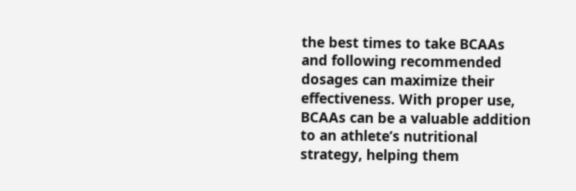the best times to take BCAAs and following recommended dosages can maximize their effectiveness. With proper use, BCAAs can be a valuable addition to an athlete’s nutritional strategy, helping them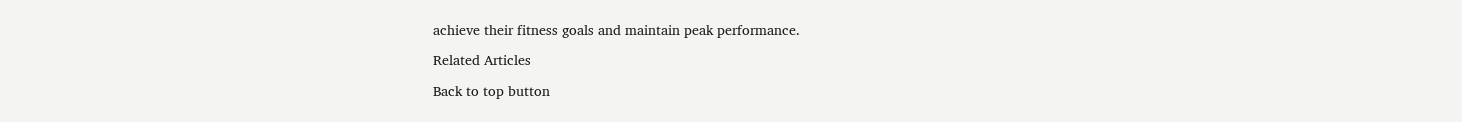achieve their fitness goals and maintain peak performance.

Related Articles

Back to top button